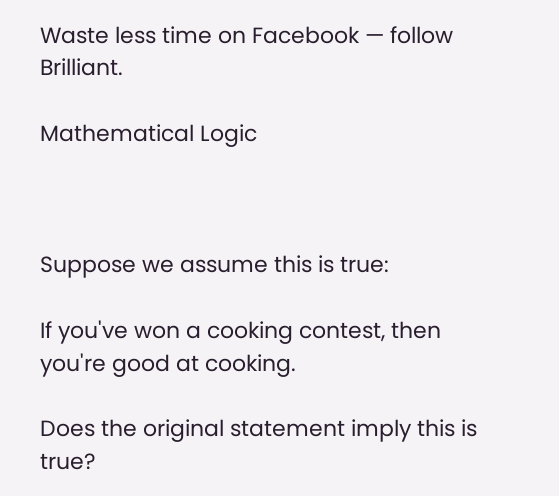Waste less time on Facebook — follow Brilliant.

Mathematical Logic



Suppose we assume this is true:

If you've won a cooking contest, then you're good at cooking.

Does the original statement imply this is true?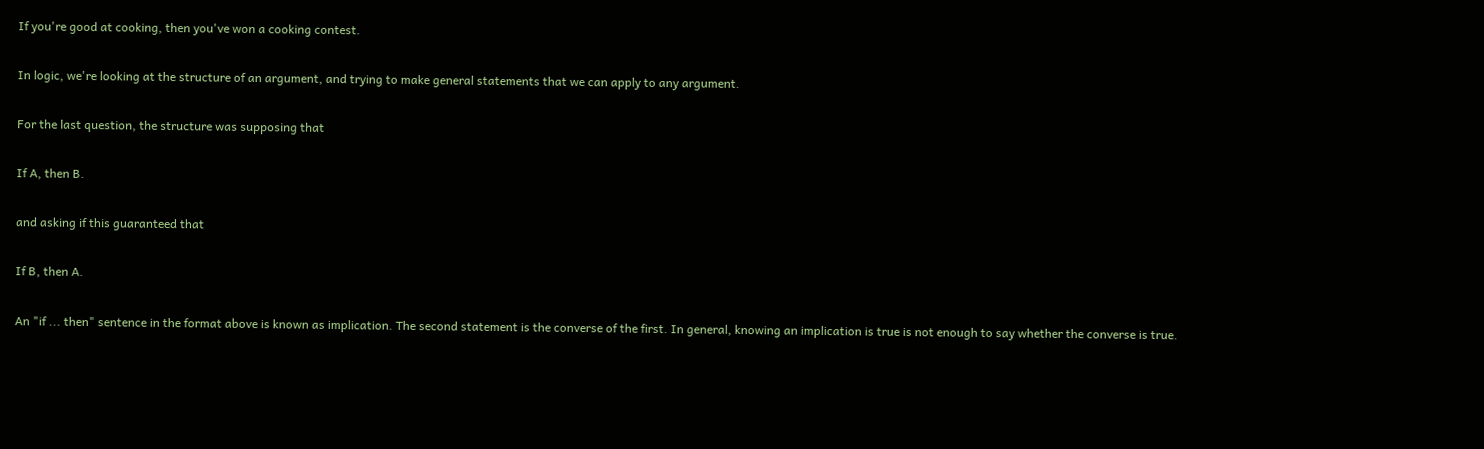If you're good at cooking, then you've won a cooking contest.

In logic, we're looking at the structure of an argument, and trying to make general statements that we can apply to any argument.

For the last question, the structure was supposing that

If A, then B.

and asking if this guaranteed that

If B, then A.

An "if ... then" sentence in the format above is known as implication. The second statement is the converse of the first. In general, knowing an implication is true is not enough to say whether the converse is true.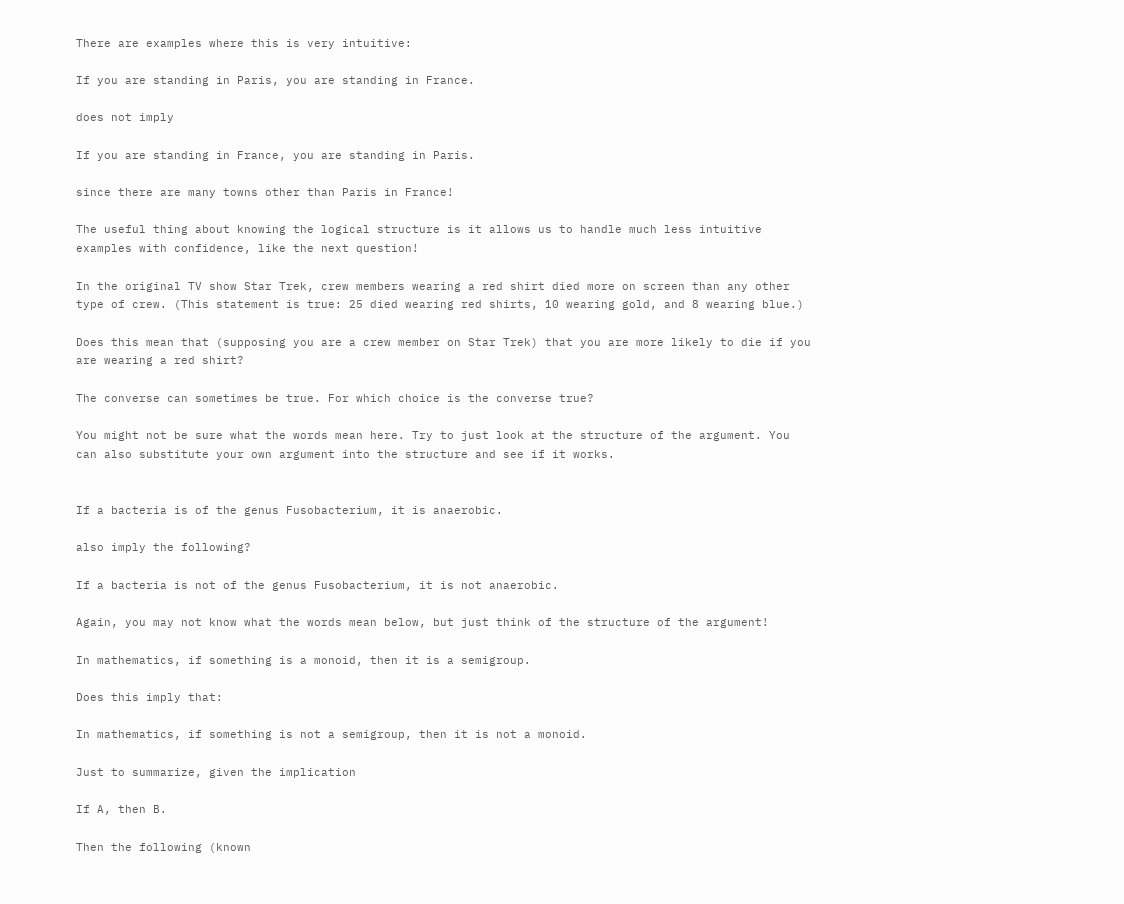There are examples where this is very intuitive:

If you are standing in Paris, you are standing in France.

does not imply

If you are standing in France, you are standing in Paris.

since there are many towns other than Paris in France!

The useful thing about knowing the logical structure is it allows us to handle much less intuitive examples with confidence, like the next question!

In the original TV show Star Trek, crew members wearing a red shirt died more on screen than any other type of crew. (This statement is true: 25 died wearing red shirts, 10 wearing gold, and 8 wearing blue.)

Does this mean that (supposing you are a crew member on Star Trek) that you are more likely to die if you are wearing a red shirt?

The converse can sometimes be true. For which choice is the converse true?

You might not be sure what the words mean here. Try to just look at the structure of the argument. You can also substitute your own argument into the structure and see if it works.


If a bacteria is of the genus Fusobacterium, it is anaerobic.

also imply the following?

If a bacteria is not of the genus Fusobacterium, it is not anaerobic.

Again, you may not know what the words mean below, but just think of the structure of the argument!

In mathematics, if something is a monoid, then it is a semigroup.

Does this imply that:

In mathematics, if something is not a semigroup, then it is not a monoid.

Just to summarize, given the implication

If A, then B.

Then the following (known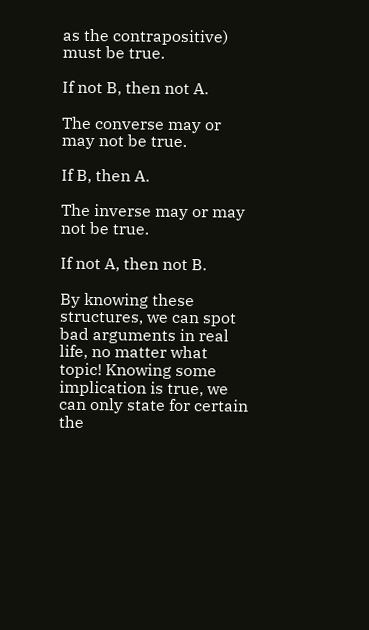as the contrapositive) must be true.

If not B, then not A.

The converse may or may not be true.

If B, then A.

The inverse may or may not be true.

If not A, then not B.

By knowing these structures, we can spot bad arguments in real life, no matter what topic! Knowing some implication is true, we can only state for certain the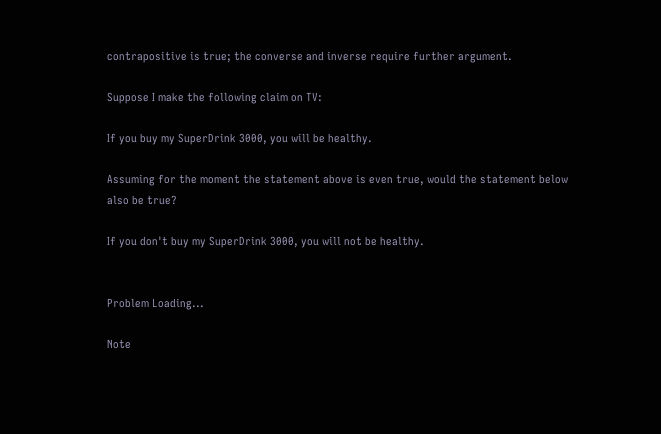contrapositive is true; the converse and inverse require further argument.

Suppose I make the following claim on TV:

If you buy my SuperDrink 3000, you will be healthy.

Assuming for the moment the statement above is even true, would the statement below also be true?

If you don't buy my SuperDrink 3000, you will not be healthy.


Problem Loading...

Note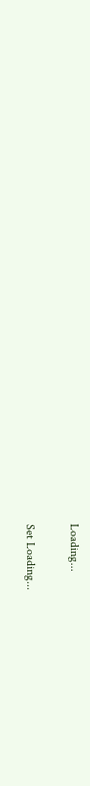Loading...

Set Loading...